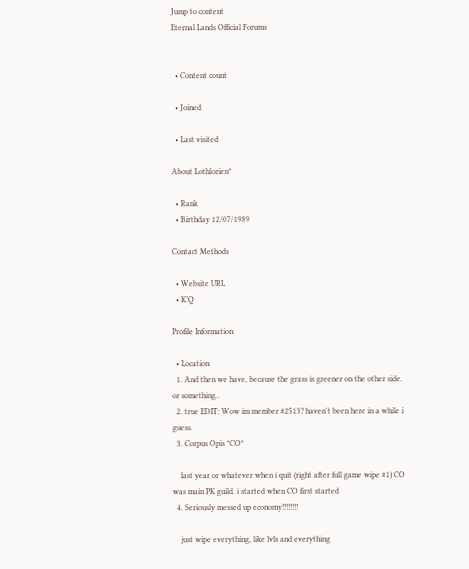Jump to content
Eternal Lands Official Forums


  • Content count

  • Joined

  • Last visited

About Lothlorien*

  • Rank
  • Birthday 12/07/1989

Contact Methods

  • Website URL
  • ICQ

Profile Information

  • Location
  1. And then we have, because the grass is greener on the other side. or something..
  2. true EDIT: Wow im member #2513? haven't been here in a while i guess.
  3. Corpus Opis *CO*

    last year or whatever when i quit (right after full game wipe #1) CO was main PK guild. i started when CO first started
  4. Seriously messed up economy!!!!!!!!

    just wipe everything, like lvls and everything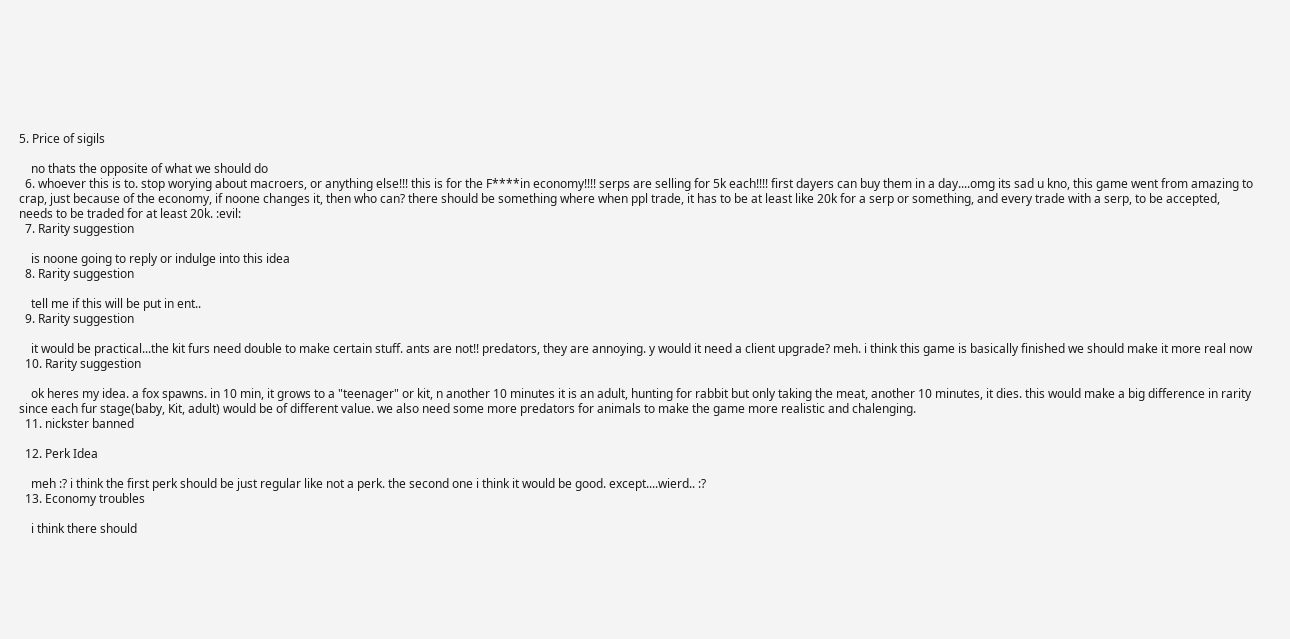5. Price of sigils

    no thats the opposite of what we should do
  6. whoever this is to. stop worying about macroers, or anything else!!! this is for the F****in economy!!!! serps are selling for 5k each!!!! first dayers can buy them in a day....omg its sad u kno, this game went from amazing to crap, just because of the economy, if noone changes it, then who can? there should be something where when ppl trade, it has to be at least like 20k for a serp or something, and every trade with a serp, to be accepted, needs to be traded for at least 20k. :evil:
  7. Rarity suggestion

    is noone going to reply or indulge into this idea
  8. Rarity suggestion

    tell me if this will be put in ent..
  9. Rarity suggestion

    it would be practical...the kit furs need double to make certain stuff. ants are not!! predators, they are annoying. y would it need a client upgrade? meh. i think this game is basically finished we should make it more real now
  10. Rarity suggestion

    ok heres my idea. a fox spawns. in 10 min, it grows to a "teenager" or kit, n another 10 minutes it is an adult, hunting for rabbit but only taking the meat, another 10 minutes, it dies. this would make a big difference in rarity since each fur stage(baby, Kit, adult) would be of different value. we also need some more predators for animals to make the game more realistic and chalenging.
  11. nickster banned

  12. Perk Idea

    meh :? i think the first perk should be just regular like not a perk. the second one i think it would be good. except....wierd.. :?
  13. Economy troubles

    i think there should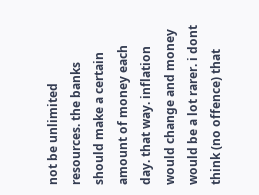not be unlimited resources. the banks should make a certain amount of money each day. that way. inflation would change and money would be a lot rarer. i dont think (no offence) that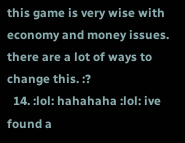this game is very wise with economy and money issues. there are a lot of ways to change this. :?
  14. :lol: hahahaha :lol: ive found a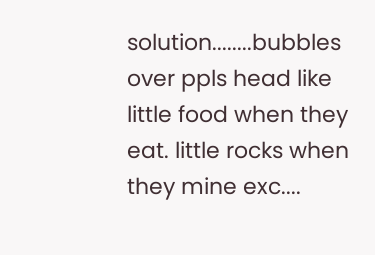solution........bubbles over ppls head like little food when they eat. little rocks when they mine exc....